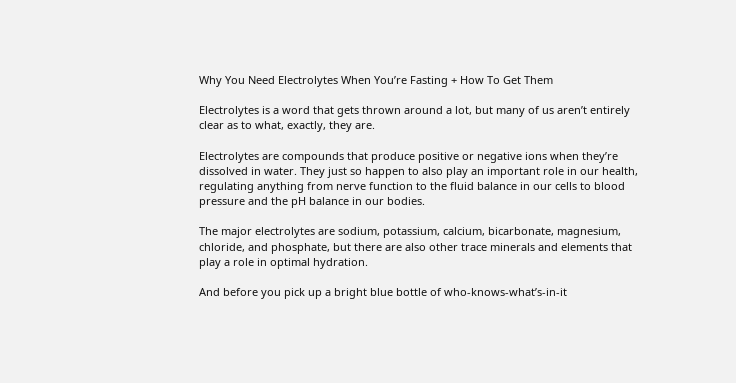Why You Need Electrolytes When You’re Fasting + How To Get Them

Electrolytes is a word that gets thrown around a lot, but many of us aren’t entirely clear as to what, exactly, they are.

Electrolytes are compounds that produce positive or negative ions when they’re dissolved in water. They just so happen to also play an important role in our health, regulating anything from nerve function to the fluid balance in our cells to blood pressure and the pH balance in our bodies.

The major electrolytes are sodium, potassium, calcium, bicarbonate, magnesium, chloride, and phosphate, but there are also other trace minerals and elements that play a role in optimal hydration.

And before you pick up a bright blue bottle of who-knows-what’s-in-it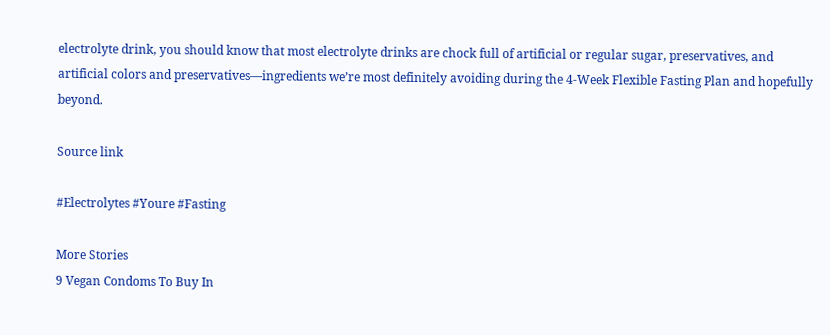electrolyte drink, you should know that most electrolyte drinks are chock full of artificial or regular sugar, preservatives, and artificial colors and preservatives—ingredients we’re most definitely avoiding during the 4-Week Flexible Fasting Plan and hopefully beyond.

Source link

#Electrolytes #Youre #Fasting

More Stories
9 Vegan Condoms To Buy In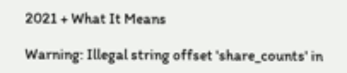2021 + What It Means

Warning: Illegal string offset 'share_counts' in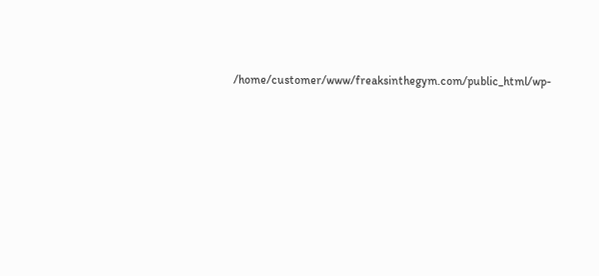/home/customer/www/freaksinthegym.com/public_html/wp-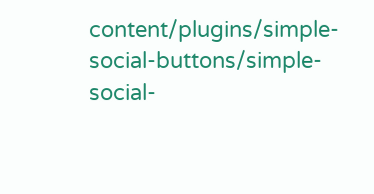content/plugins/simple-social-buttons/simple-social-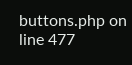buttons.php on line 477